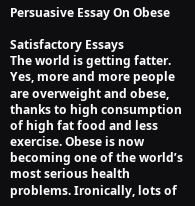Persuasive Essay On Obese

Satisfactory Essays
The world is getting fatter. Yes, more and more people are overweight and obese, thanks to high consumption of high fat food and less exercise. Obese is now becoming one of the world’s most serious health problems. Ironically, lots of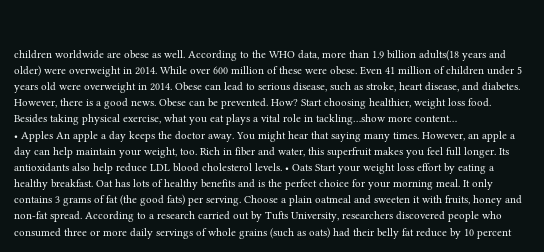children worldwide are obese as well. According to the WHO data, more than 1.9 billion adults(18 years and older) were overweight in 2014. While over 600 million of these were obese. Even 41 million of children under 5 years old were overweight in 2014. Obese can lead to serious disease, such as stroke, heart disease, and diabetes. However, there is a good news. Obese can be prevented. How? Start choosing healthier, weight loss food. Besides taking physical exercise, what you eat plays a vital role in tackling…show more content…
• Apples An apple a day keeps the doctor away. You might hear that saying many times. However, an apple a day can help maintain your weight, too. Rich in fiber and water, this superfruit makes you feel full longer. Its antioxidants also help reduce LDL blood cholesterol levels. • Oats Start your weight loss effort by eating a healthy breakfast. Oat has lots of healthy benefits and is the perfect choice for your morning meal. It only contains 3 grams of fat (the good fats) per serving. Choose a plain oatmeal and sweeten it with fruits, honey and non-fat spread. According to a research carried out by Tufts University, researchers discovered people who consumed three or more daily servings of whole grains (such as oats) had their belly fat reduce by 10 percent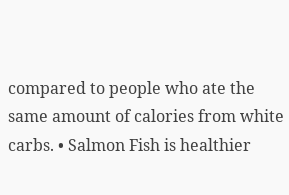compared to people who ate the same amount of calories from white carbs. • Salmon Fish is healthier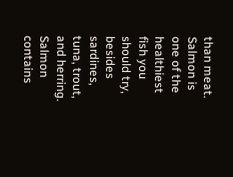than meat. Salmon is one of the healthiest fish you should try, besides sardines, tuna, trout, and herring. Salmon contains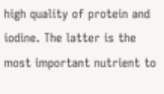high quality of protein and iodine. The latter is the most important nutrient to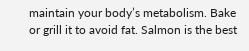maintain your body’s metabolism. Bake or grill it to avoid fat. Salmon is the best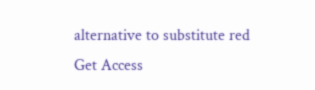alternative to substitute red
Get Access